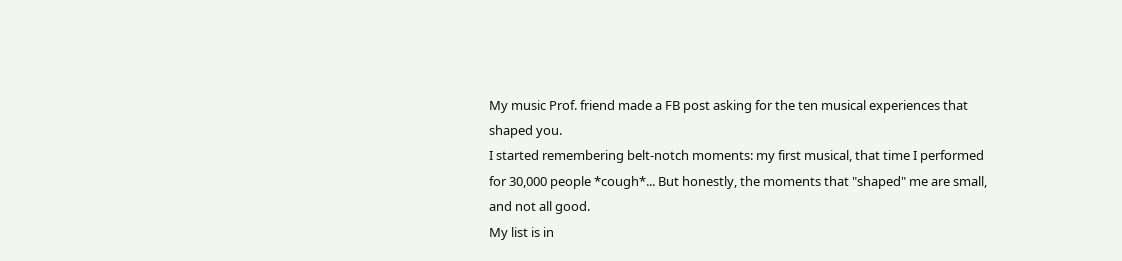My music Prof. friend made a FB post asking for the ten musical experiences that shaped you.
I started remembering belt-notch moments: my first musical, that time I performed for 30,000 people *cough*... But honestly, the moments that "shaped" me are small, and not all good.
My list is in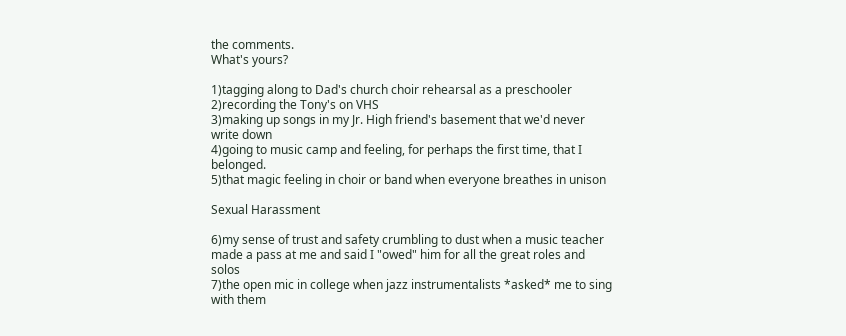the comments.
What's yours?

1)tagging along to Dad's church choir rehearsal as a preschooler
2)recording the Tony's on VHS
3)making up songs in my Jr. High friend's basement that we'd never write down
4)going to music camp and feeling, for perhaps the first time, that I belonged.
5)that magic feeling in choir or band when everyone breathes in unison

Sexual Harassment

6)my sense of trust and safety crumbling to dust when a music teacher made a pass at me and said I "owed" him for all the great roles and solos
7)the open mic in college when jazz instrumentalists *asked* me to sing with them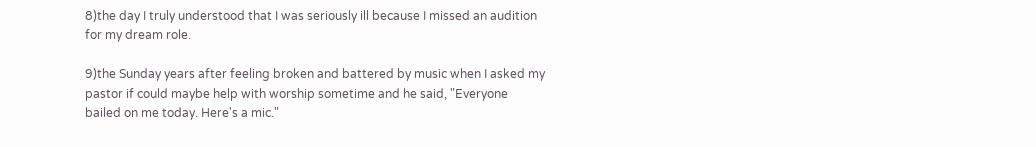8)the day I truly understood that I was seriously ill because I missed an audition for my dream role.

9)the Sunday years after feeling broken and battered by music when I asked my pastor if could maybe help with worship sometime and he said, "Everyone bailed on me today. Here's a mic."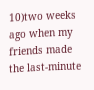10)two weeks ago when my friends made the last-minute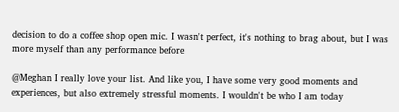decision to do a coffee shop open mic. I wasn't perfect, it's nothing to brag about, but I was more myself than any performance before

@Meghan I really love your list. And like you, I have some very good moments and experiences, but also extremely stressful moments. I wouldn't be who I am today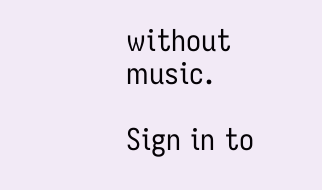without music.

Sign in to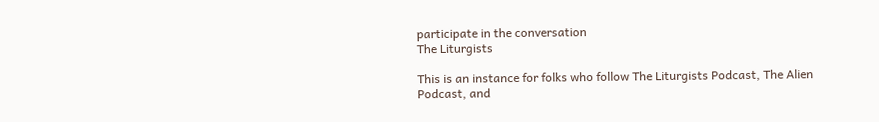participate in the conversation
The Liturgists

This is an instance for folks who follow The Liturgists Podcast, The Alien Podcast, and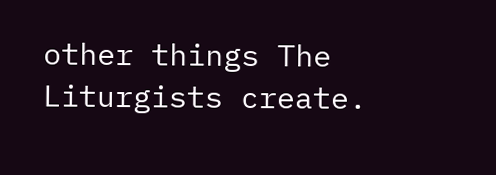other things The Liturgists create.